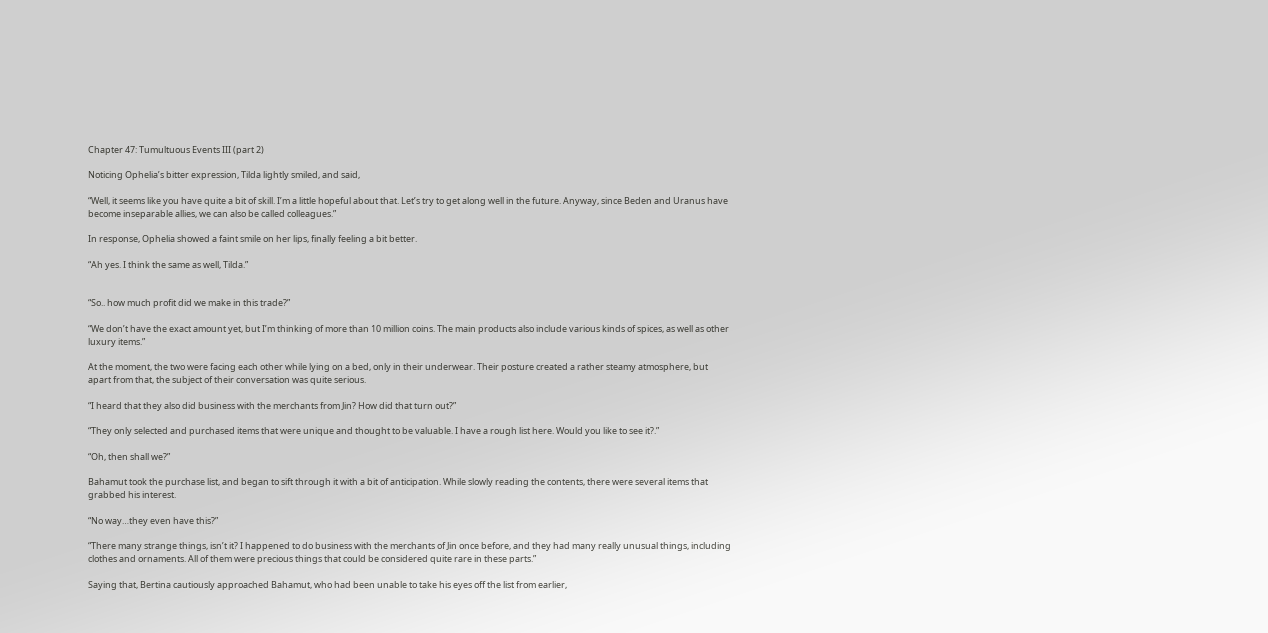Chapter 47: Tumultuous Events III (part 2)

Noticing Ophelia’s bitter expression, Tilda lightly smiled, and said,

“Well, it seems like you have quite a bit of skill. I’m a little hopeful about that. Let’s try to get along well in the future. Anyway, since Beden and Uranus have become inseparable allies, we can also be called colleagues.”

In response, Ophelia showed a faint smile on her lips, finally feeling a bit better.

“Ah yes. I think the same as well, Tilda.”


“So.. how much profit did we make in this trade?”

“We don’t have the exact amount yet, but I’m thinking of more than 10 million coins. The main products also include various kinds of spices, as well as other luxury items.”

At the moment, the two were facing each other while lying on a bed, only in their underwear. Their posture created a rather steamy atmosphere, but apart from that, the subject of their conversation was quite serious.

“I heard that they also did business with the merchants from Jin? How did that turn out?”

“They only selected and purchased items that were unique and thought to be valuable. I have a rough list here. Would you like to see it?.”

“Oh, then shall we?”

Bahamut took the purchase list, and began to sift through it with a bit of anticipation. While slowly reading the contents, there were several items that grabbed his interest.

“No way…they even have this?”

“There many strange things, isn’t it? I happened to do business with the merchants of Jin once before, and they had many really unusual things, including clothes and ornaments. All of them were precious things that could be considered quite rare in these parts.”

Saying that, Bertina cautiously approached Bahamut, who had been unable to take his eyes off the list from earlier,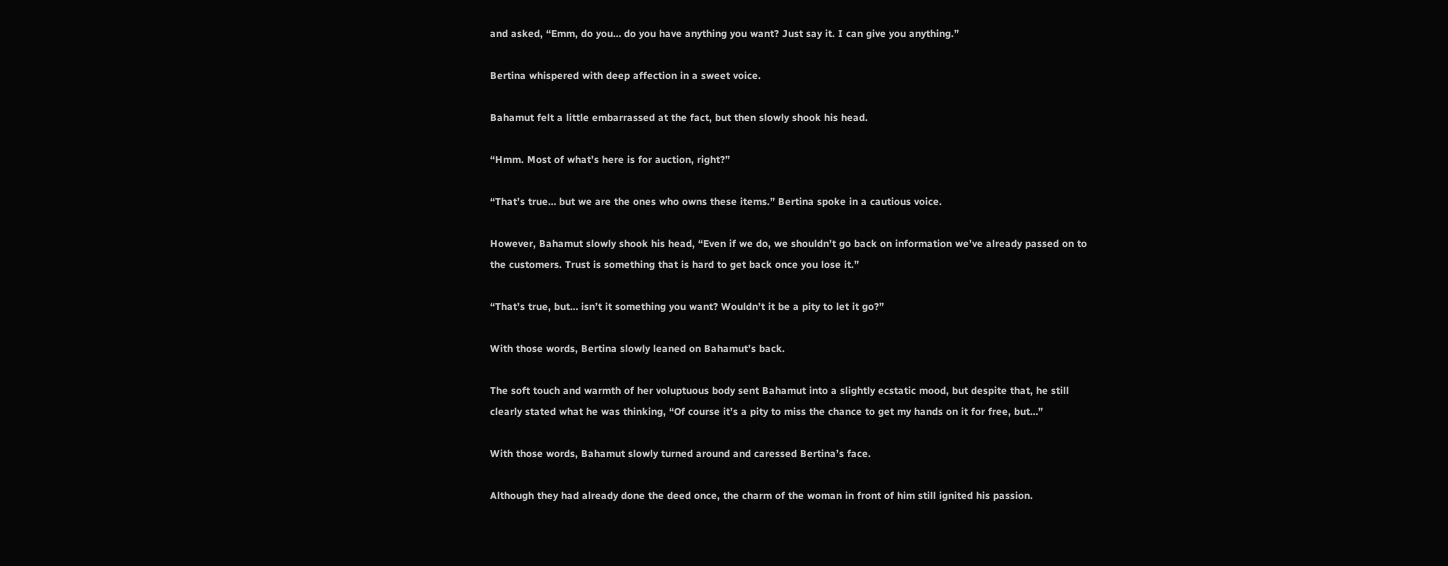and asked, “Emm, do you… do you have anything you want? Just say it. I can give you anything.”

Bertina whispered with deep affection in a sweet voice.

Bahamut felt a little embarrassed at the fact, but then slowly shook his head.

“Hmm. Most of what’s here is for auction, right?”

“That’s true… but we are the ones who owns these items.” Bertina spoke in a cautious voice.

However, Bahamut slowly shook his head, “Even if we do, we shouldn’t go back on information we’ve already passed on to the customers. Trust is something that is hard to get back once you lose it.”

“That’s true, but… isn’t it something you want? Wouldn’t it be a pity to let it go?”

With those words, Bertina slowly leaned on Bahamut’s back.

The soft touch and warmth of her voluptuous body sent Bahamut into a slightly ecstatic mood, but despite that, he still clearly stated what he was thinking, “Of course it’s a pity to miss the chance to get my hands on it for free, but…”

With those words, Bahamut slowly turned around and caressed Bertina’s face.

Although they had already done the deed once, the charm of the woman in front of him still ignited his passion.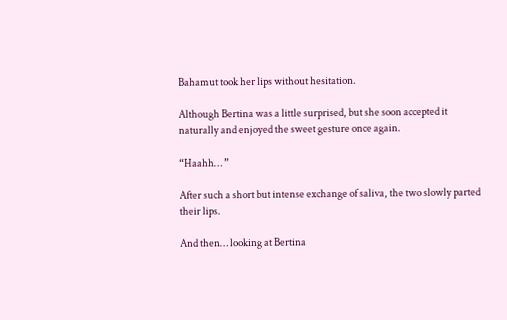Bahamut took her lips without hesitation.

Although Bertina was a little surprised, but she soon accepted it naturally and enjoyed the sweet gesture once again.

“Haahh… ”

After such a short but intense exchange of saliva, the two slowly parted their lips.

And then… looking at Bertina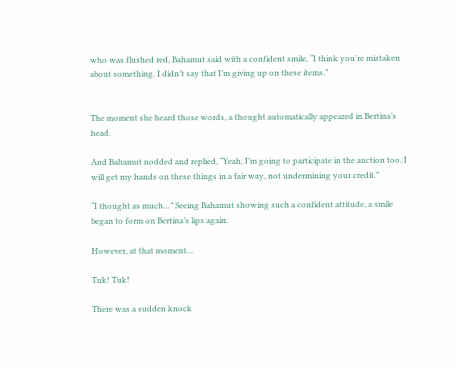who was flushed red, Bahamut said with a confident smile, “I think you’re mistaken about something. I didn’t say that I’m giving up on these items.”


The moment she heard those words, a thought automatically appeared in Bertina’s head.

And Bahamut nodded and replied, “Yeah, I’m going to participate in the auction too. I will get my hands on these things in a fair way, not undermining your credit.”

“I thought as much…” Seeing Bahamut showing such a confident attitude, a smile began to form on Bertina’s lips again.

However, at that moment…

Tuk! Tuk!

There was a sudden knock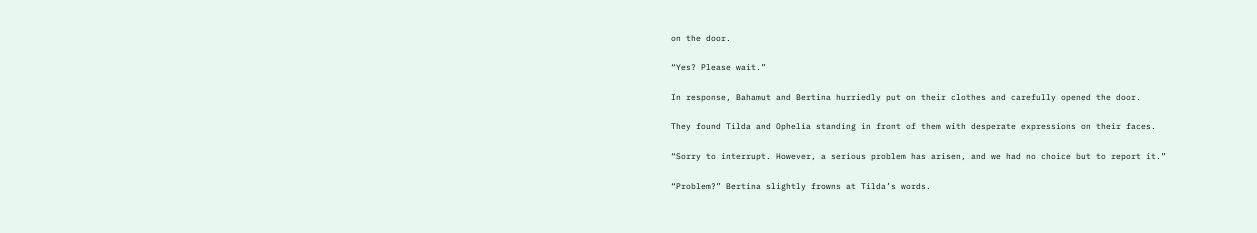on the door.

“Yes? Please wait.”

In response, Bahamut and Bertina hurriedly put on their clothes and carefully opened the door.

They found Tilda and Ophelia standing in front of them with desperate expressions on their faces.

“Sorry to interrupt. However, a serious problem has arisen, and we had no choice but to report it.”

“Problem?” Bertina slightly frowns at Tilda’s words.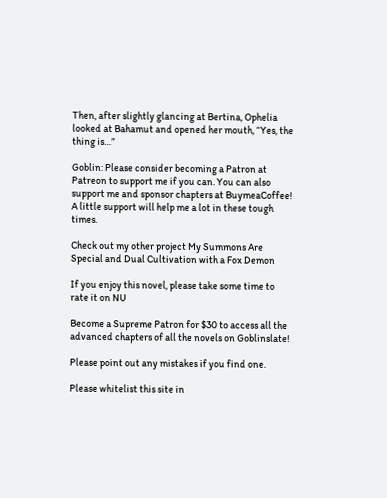Then, after slightly glancing at Bertina, Ophelia looked at Bahamut and opened her mouth, “Yes, the thing is…”

Goblin: Please consider becoming a Patron at Patreon to support me if you can. You can also support me and sponsor chapters at BuymeaCoffee! A little support will help me a lot in these tough times.

Check out my other project My Summons Are Special and Dual Cultivation with a Fox Demon

If you enjoy this novel, please take some time to rate it on NU

Become a Supreme Patron for $30 to access all the advanced chapters of all the novels on Goblinslate!

Please point out any mistakes if you find one.

Please whitelist this site in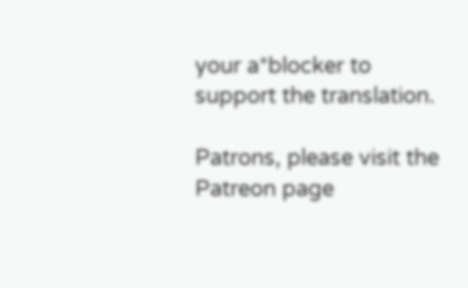your a*blocker to support the translation.

Patrons, please visit the Patreon page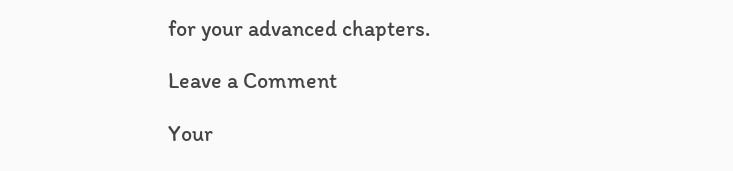for your advanced chapters.

Leave a Comment

Your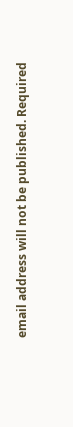email address will not be published. Required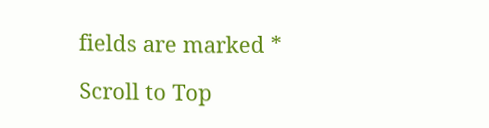fields are marked *

Scroll to Top